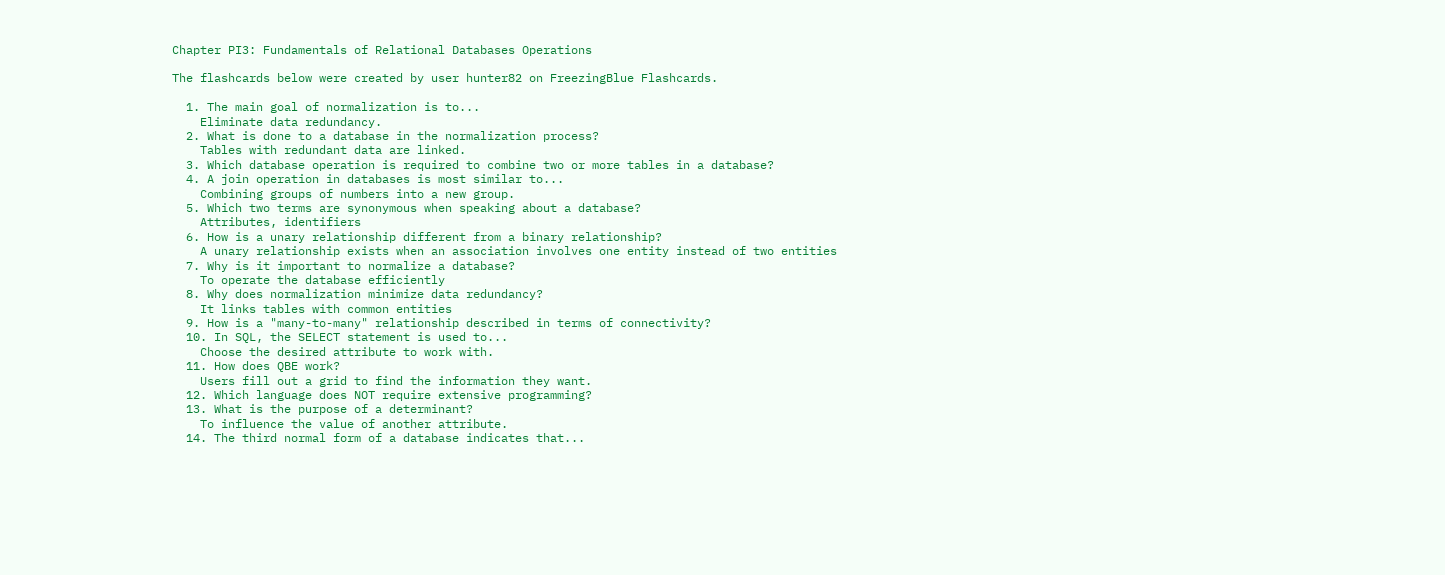Chapter PI3: Fundamentals of Relational Databases Operations

The flashcards below were created by user hunter82 on FreezingBlue Flashcards.

  1. The main goal of normalization is to...
    Eliminate data redundancy.
  2. What is done to a database in the normalization process?
    Tables with redundant data are linked.
  3. Which database operation is required to combine two or more tables in a database?
  4. A join operation in databases is most similar to...
    Combining groups of numbers into a new group.
  5. Which two terms are synonymous when speaking about a database?
    Attributes, identifiers
  6. How is a unary relationship different from a binary relationship?
    A unary relationship exists when an association involves one entity instead of two entities
  7. Why is it important to normalize a database?
    To operate the database efficiently
  8. Why does normalization minimize data redundancy?
    It links tables with common entities
  9. How is a "many-to-many" relationship described in terms of connectivity?
  10. In SQL, the SELECT statement is used to...
    Choose the desired attribute to work with.
  11. How does QBE work?
    Users fill out a grid to find the information they want.
  12. Which language does NOT require extensive programming?
  13. What is the purpose of a determinant?
    To influence the value of another attribute.
  14. The third normal form of a database indicates that...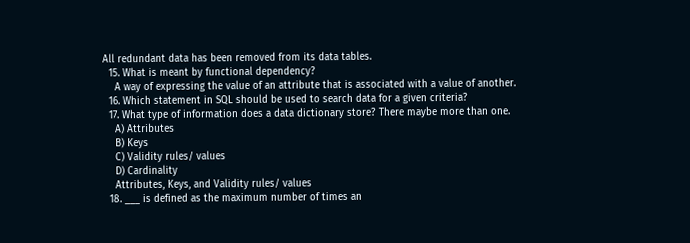All redundant data has been removed from its data tables.
  15. What is meant by functional dependency?
    A way of expressing the value of an attribute that is associated with a value of another.
  16. Which statement in SQL should be used to search data for a given criteria?
  17. What type of information does a data dictionary store? There maybe more than one.
    A) Attributes
    B) Keys
    C) Validity rules/ values
    D) Cardinality
    Attributes, Keys, and Validity rules/ values
  18. ___ is defined as the maximum number of times an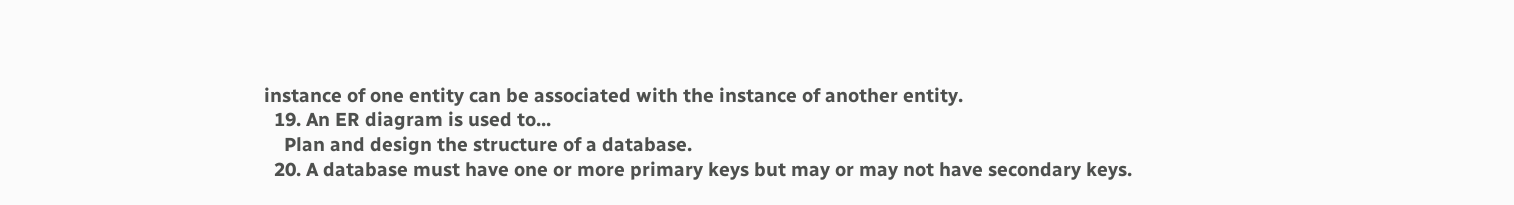instance of one entity can be associated with the instance of another entity.
  19. An ER diagram is used to...
    Plan and design the structure of a database.
  20. A database must have one or more primary keys but may or may not have secondary keys.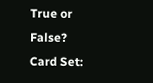True or False?
Card Set: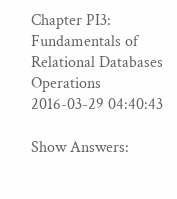Chapter PI3: Fundamentals of Relational Databases Operations
2016-03-29 04:40:43

Show Answers: